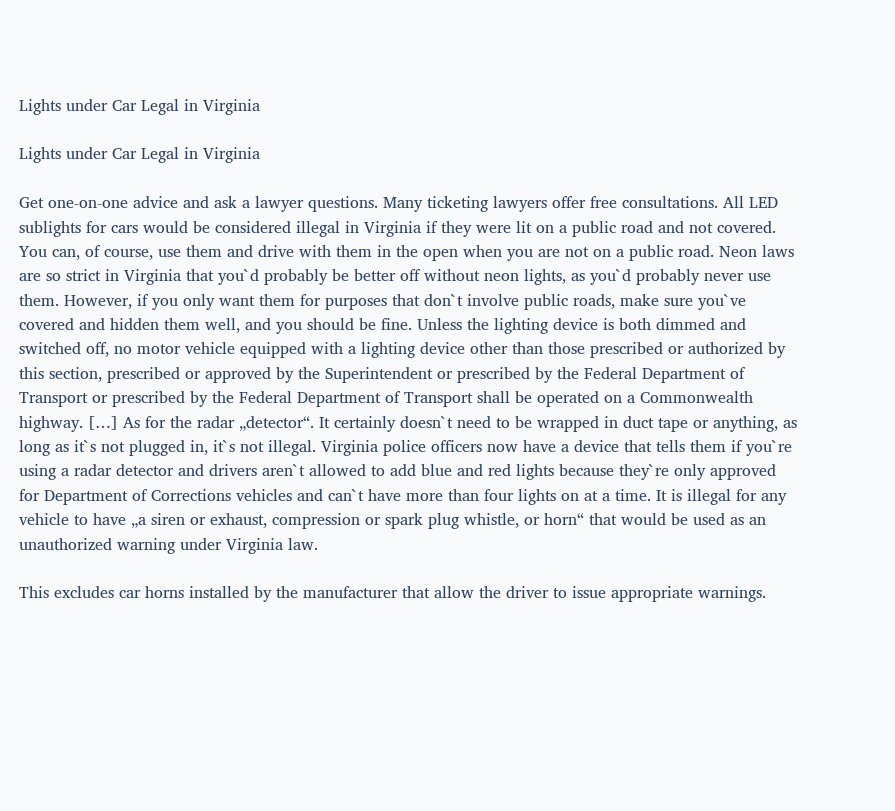Lights under Car Legal in Virginia

Lights under Car Legal in Virginia

Get one-on-one advice and ask a lawyer questions. Many ticketing lawyers offer free consultations. All LED sublights for cars would be considered illegal in Virginia if they were lit on a public road and not covered. You can, of course, use them and drive with them in the open when you are not on a public road. Neon laws are so strict in Virginia that you`d probably be better off without neon lights, as you`d probably never use them. However, if you only want them for purposes that don`t involve public roads, make sure you`ve covered and hidden them well, and you should be fine. Unless the lighting device is both dimmed and switched off, no motor vehicle equipped with a lighting device other than those prescribed or authorized by this section, prescribed or approved by the Superintendent or prescribed by the Federal Department of Transport or prescribed by the Federal Department of Transport shall be operated on a Commonwealth highway. […] As for the radar „detector“. It certainly doesn`t need to be wrapped in duct tape or anything, as long as it`s not plugged in, it`s not illegal. Virginia police officers now have a device that tells them if you`re using a radar detector and drivers aren`t allowed to add blue and red lights because they`re only approved for Department of Corrections vehicles and can`t have more than four lights on at a time. It is illegal for any vehicle to have „a siren or exhaust, compression or spark plug whistle, or horn“ that would be used as an unauthorized warning under Virginia law.

This excludes car horns installed by the manufacturer that allow the driver to issue appropriate warnings.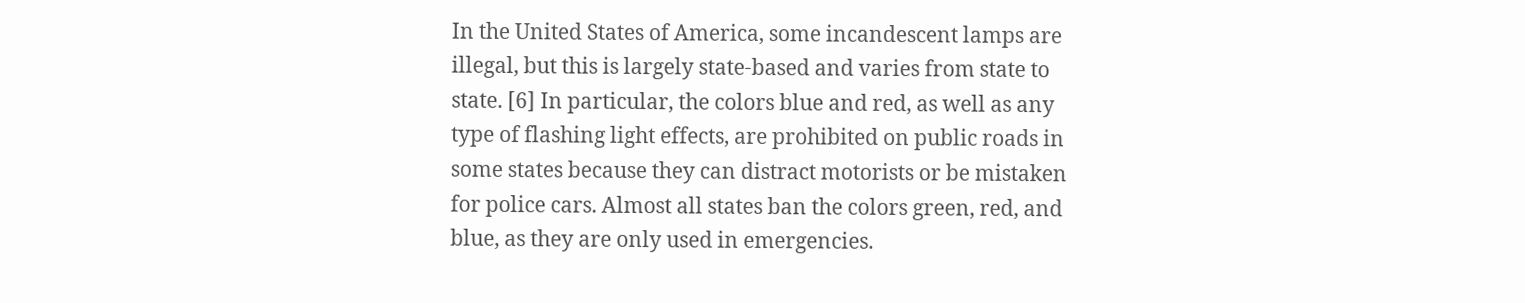In the United States of America, some incandescent lamps are illegal, but this is largely state-based and varies from state to state. [6] In particular, the colors blue and red, as well as any type of flashing light effects, are prohibited on public roads in some states because they can distract motorists or be mistaken for police cars. Almost all states ban the colors green, red, and blue, as they are only used in emergencies.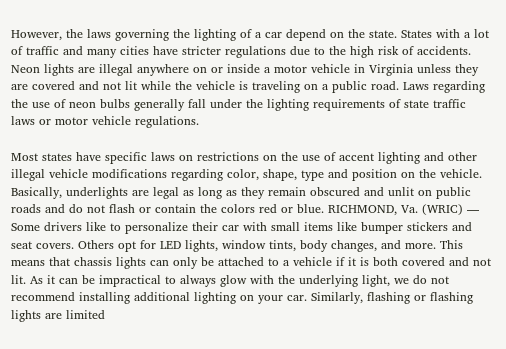However, the laws governing the lighting of a car depend on the state. States with a lot of traffic and many cities have stricter regulations due to the high risk of accidents. Neon lights are illegal anywhere on or inside a motor vehicle in Virginia unless they are covered and not lit while the vehicle is traveling on a public road. Laws regarding the use of neon bulbs generally fall under the lighting requirements of state traffic laws or motor vehicle regulations.

Most states have specific laws on restrictions on the use of accent lighting and other illegal vehicle modifications regarding color, shape, type and position on the vehicle. Basically, underlights are legal as long as they remain obscured and unlit on public roads and do not flash or contain the colors red or blue. RICHMOND, Va. (WRIC) — Some drivers like to personalize their car with small items like bumper stickers and seat covers. Others opt for LED lights, window tints, body changes, and more. This means that chassis lights can only be attached to a vehicle if it is both covered and not lit. As it can be impractical to always glow with the underlying light, we do not recommend installing additional lighting on your car. Similarly, flashing or flashing lights are limited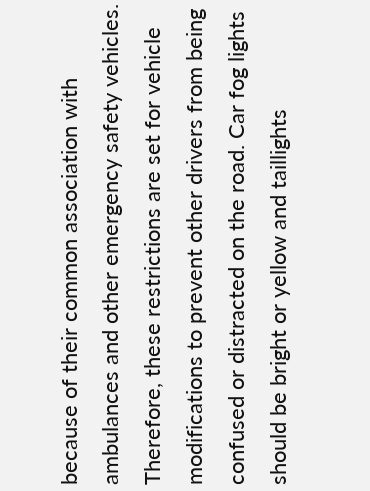because of their common association with ambulances and other emergency safety vehicles. Therefore, these restrictions are set for vehicle modifications to prevent other drivers from being confused or distracted on the road. Car fog lights should be bright or yellow and taillights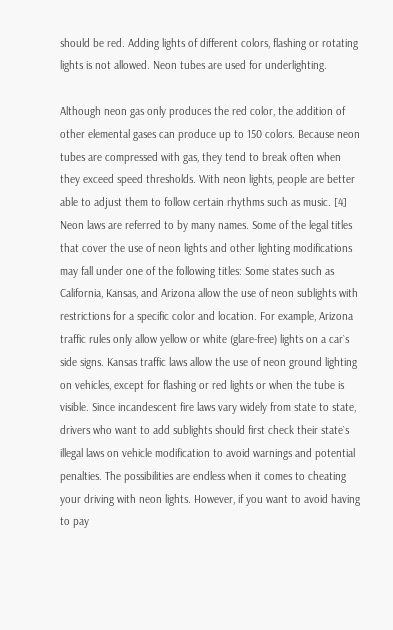should be red. Adding lights of different colors, flashing or rotating lights is not allowed. Neon tubes are used for underlighting.

Although neon gas only produces the red color, the addition of other elemental gases can produce up to 150 colors. Because neon tubes are compressed with gas, they tend to break often when they exceed speed thresholds. With neon lights, people are better able to adjust them to follow certain rhythms such as music. [4] Neon laws are referred to by many names. Some of the legal titles that cover the use of neon lights and other lighting modifications may fall under one of the following titles: Some states such as California, Kansas, and Arizona allow the use of neon sublights with restrictions for a specific color and location. For example, Arizona traffic rules only allow yellow or white (glare-free) lights on a car`s side signs. Kansas traffic laws allow the use of neon ground lighting on vehicles, except for flashing or red lights or when the tube is visible. Since incandescent fire laws vary widely from state to state, drivers who want to add sublights should first check their state`s illegal laws on vehicle modification to avoid warnings and potential penalties. The possibilities are endless when it comes to cheating your driving with neon lights. However, if you want to avoid having to pay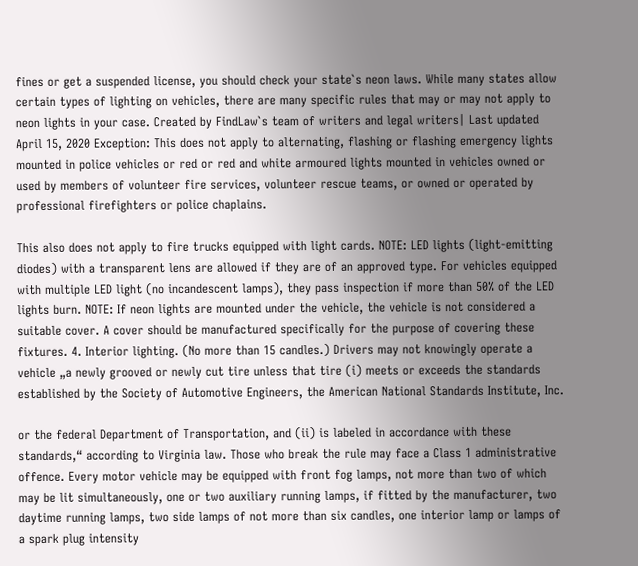fines or get a suspended license, you should check your state`s neon laws. While many states allow certain types of lighting on vehicles, there are many specific rules that may or may not apply to neon lights in your case. Created by FindLaw`s team of writers and legal writers| Last updated April 15, 2020 Exception: This does not apply to alternating, flashing or flashing emergency lights mounted in police vehicles or red or red and white armoured lights mounted in vehicles owned or used by members of volunteer fire services, volunteer rescue teams, or owned or operated by professional firefighters or police chaplains.

This also does not apply to fire trucks equipped with light cards. NOTE: LED lights (light-emitting diodes) with a transparent lens are allowed if they are of an approved type. For vehicles equipped with multiple LED light (no incandescent lamps), they pass inspection if more than 50% of the LED lights burn. NOTE: If neon lights are mounted under the vehicle, the vehicle is not considered a suitable cover. A cover should be manufactured specifically for the purpose of covering these fixtures. 4. Interior lighting. (No more than 15 candles.) Drivers may not knowingly operate a vehicle „a newly grooved or newly cut tire unless that tire (i) meets or exceeds the standards established by the Society of Automotive Engineers, the American National Standards Institute, Inc.

or the federal Department of Transportation, and (ii) is labeled in accordance with these standards,“ according to Virginia law. Those who break the rule may face a Class 1 administrative offence. Every motor vehicle may be equipped with front fog lamps, not more than two of which may be lit simultaneously, one or two auxiliary running lamps, if fitted by the manufacturer, two daytime running lamps, two side lamps of not more than six candles, one interior lamp or lamps of a spark plug intensity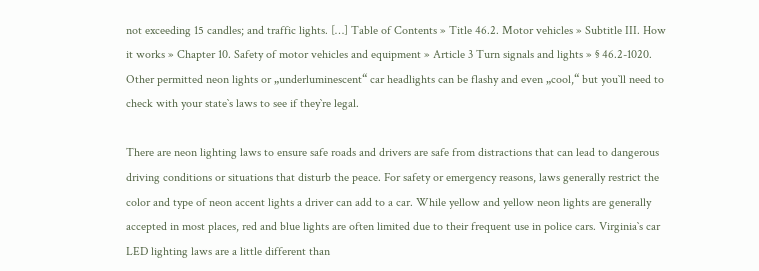not exceeding 15 candles; and traffic lights. […] Table of Contents » Title 46.2. Motor vehicles » Subtitle III. How it works » Chapter 10. Safety of motor vehicles and equipment » Article 3 Turn signals and lights » § 46.2-1020. Other permitted neon lights or „underluminescent“ car headlights can be flashy and even „cool,“ but you`ll need to check with your state`s laws to see if they`re legal.

There are neon lighting laws to ensure safe roads and drivers are safe from distractions that can lead to dangerous driving conditions or situations that disturb the peace. For safety or emergency reasons, laws generally restrict the color and type of neon accent lights a driver can add to a car. While yellow and yellow neon lights are generally accepted in most places, red and blue lights are often limited due to their frequent use in police cars. Virginia`s car LED lighting laws are a little different than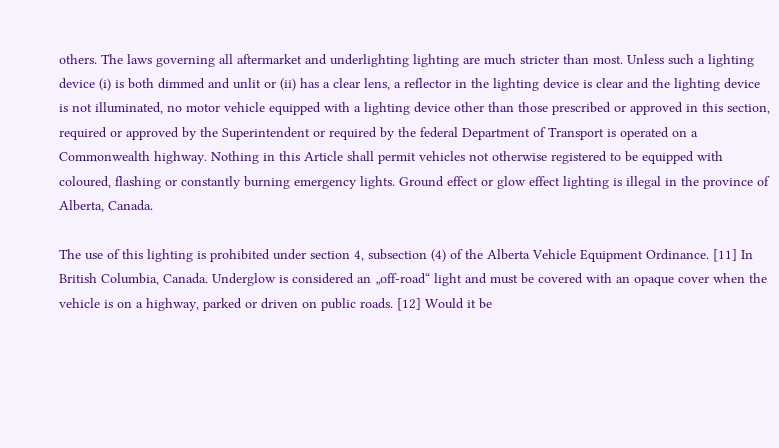others. The laws governing all aftermarket and underlighting lighting are much stricter than most. Unless such a lighting device (i) is both dimmed and unlit or (ii) has a clear lens, a reflector in the lighting device is clear and the lighting device is not illuminated, no motor vehicle equipped with a lighting device other than those prescribed or approved in this section, required or approved by the Superintendent or required by the federal Department of Transport is operated on a Commonwealth highway. Nothing in this Article shall permit vehicles not otherwise registered to be equipped with coloured, flashing or constantly burning emergency lights. Ground effect or glow effect lighting is illegal in the province of Alberta, Canada.

The use of this lighting is prohibited under section 4, subsection (4) of the Alberta Vehicle Equipment Ordinance. [11] In British Columbia, Canada. Underglow is considered an „off-road“ light and must be covered with an opaque cover when the vehicle is on a highway, parked or driven on public roads. [12] Would it be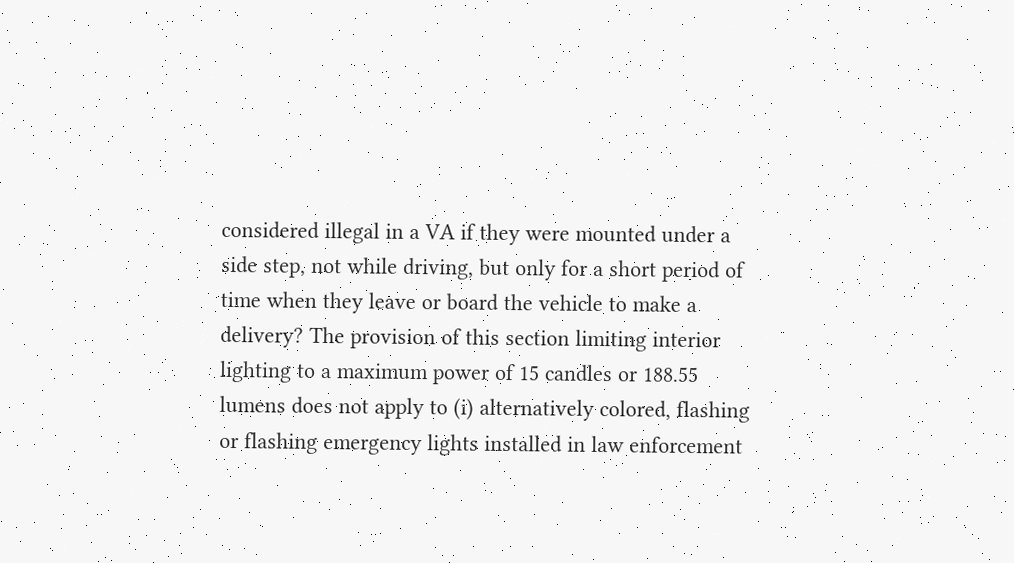considered illegal in a VA if they were mounted under a side step, not while driving, but only for a short period of time when they leave or board the vehicle to make a delivery? The provision of this section limiting interior lighting to a maximum power of 15 candles or 188.55 lumens does not apply to (i) alternatively colored, flashing or flashing emergency lights installed in law enforcement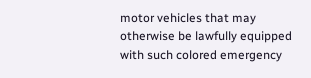motor vehicles that may otherwise be lawfully equipped with such colored emergency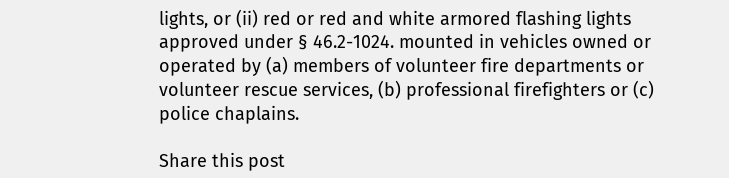lights, or (ii) red or red and white armored flashing lights approved under § 46.2-1024. mounted in vehicles owned or operated by (a) members of volunteer fire departments or volunteer rescue services, (b) professional firefighters or (c) police chaplains.

Share this post